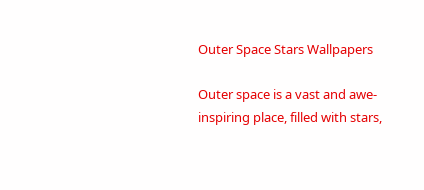Outer Space Stars Wallpapers

Outer space is a vast and awe-inspiring place, filled with stars,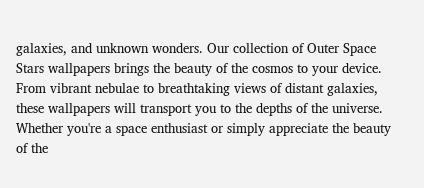galaxies, and unknown wonders. Our collection of Outer Space Stars wallpapers brings the beauty of the cosmos to your device. From vibrant nebulae to breathtaking views of distant galaxies, these wallpapers will transport you to the depths of the universe. Whether you're a space enthusiast or simply appreciate the beauty of the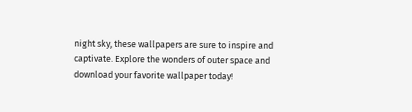night sky, these wallpapers are sure to inspire and captivate. Explore the wonders of outer space and download your favorite wallpaper today!